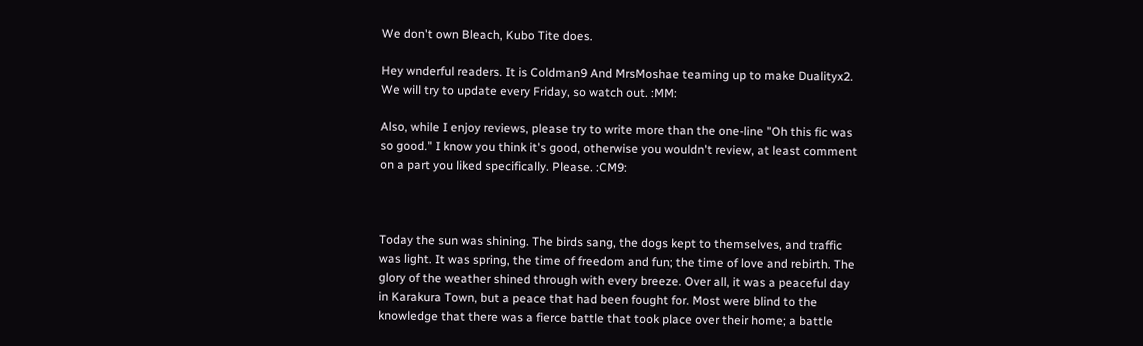We don't own Bleach, Kubo Tite does.

Hey wnderful readers. It is Coldman9 And MrsMoshae teaming up to make Dualityx2. We will try to update every Friday, so watch out. :MM:

Also, while I enjoy reviews, please try to write more than the one-line "Oh this fic was so good." I know you think it's good, otherwise you wouldn't review, at least comment on a part you liked specifically. Please. :CM9:



Today the sun was shining. The birds sang, the dogs kept to themselves, and traffic was light. It was spring, the time of freedom and fun; the time of love and rebirth. The glory of the weather shined through with every breeze. Over all, it was a peaceful day in Karakura Town, but a peace that had been fought for. Most were blind to the knowledge that there was a fierce battle that took place over their home; a battle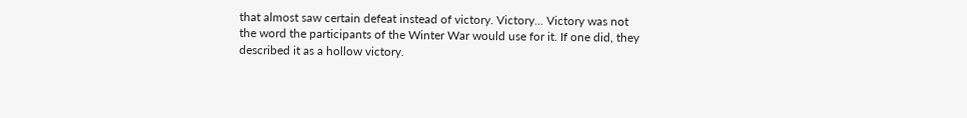that almost saw certain defeat instead of victory. Victory... Victory was not the word the participants of the Winter War would use for it. If one did, they described it as a hollow victory.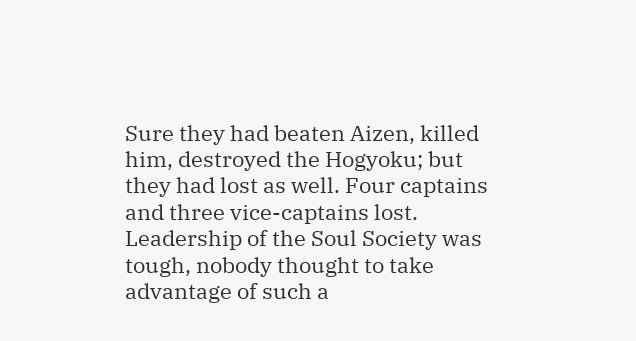Sure they had beaten Aizen, killed him, destroyed the Hogyoku; but they had lost as well. Four captains and three vice-captains lost. Leadership of the Soul Society was tough, nobody thought to take advantage of such a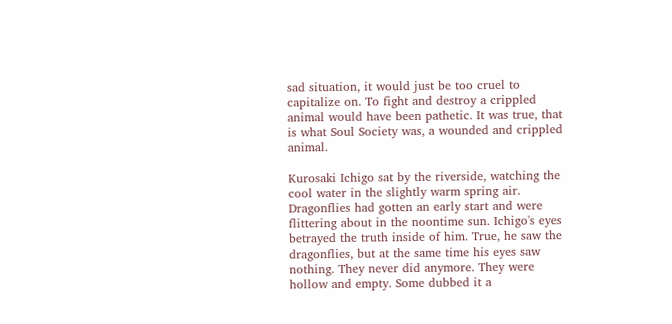sad situation, it would just be too cruel to capitalize on. To fight and destroy a crippled animal would have been pathetic. It was true, that is what Soul Society was, a wounded and crippled animal.

Kurosaki Ichigo sat by the riverside, watching the cool water in the slightly warm spring air. Dragonflies had gotten an early start and were flittering about in the noontime sun. Ichigo's eyes betrayed the truth inside of him. True, he saw the dragonflies, but at the same time his eyes saw nothing. They never did anymore. They were hollow and empty. Some dubbed it a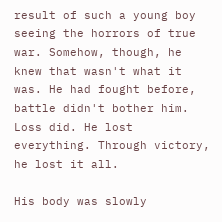result of such a young boy seeing the horrors of true war. Somehow, though, he knew that wasn't what it was. He had fought before, battle didn't bother him. Loss did. He lost everything. Through victory, he lost it all.

His body was slowly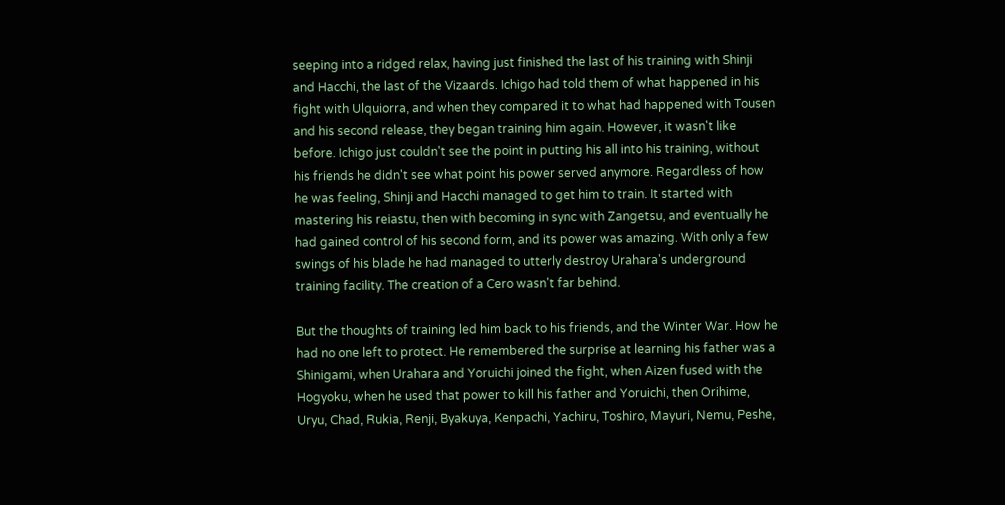seeping into a ridged relax, having just finished the last of his training with Shinji and Hacchi, the last of the Vizaards. Ichigo had told them of what happened in his fight with Ulquiorra, and when they compared it to what had happened with Tousen and his second release, they began training him again. However, it wasn't like before. Ichigo just couldn't see the point in putting his all into his training, without his friends he didn't see what point his power served anymore. Regardless of how he was feeling, Shinji and Hacchi managed to get him to train. It started with mastering his reiastu, then with becoming in sync with Zangetsu, and eventually he had gained control of his second form, and its power was amazing. With only a few swings of his blade he had managed to utterly destroy Urahara's underground training facility. The creation of a Cero wasn't far behind.

But the thoughts of training led him back to his friends, and the Winter War. How he had no one left to protect. He remembered the surprise at learning his father was a Shinigami, when Urahara and Yoruichi joined the fight, when Aizen fused with the Hogyoku, when he used that power to kill his father and Yoruichi, then Orihime, Uryu, Chad, Rukia, Renji, Byakuya, Kenpachi, Yachiru, Toshiro, Mayuri, Nemu, Peshe,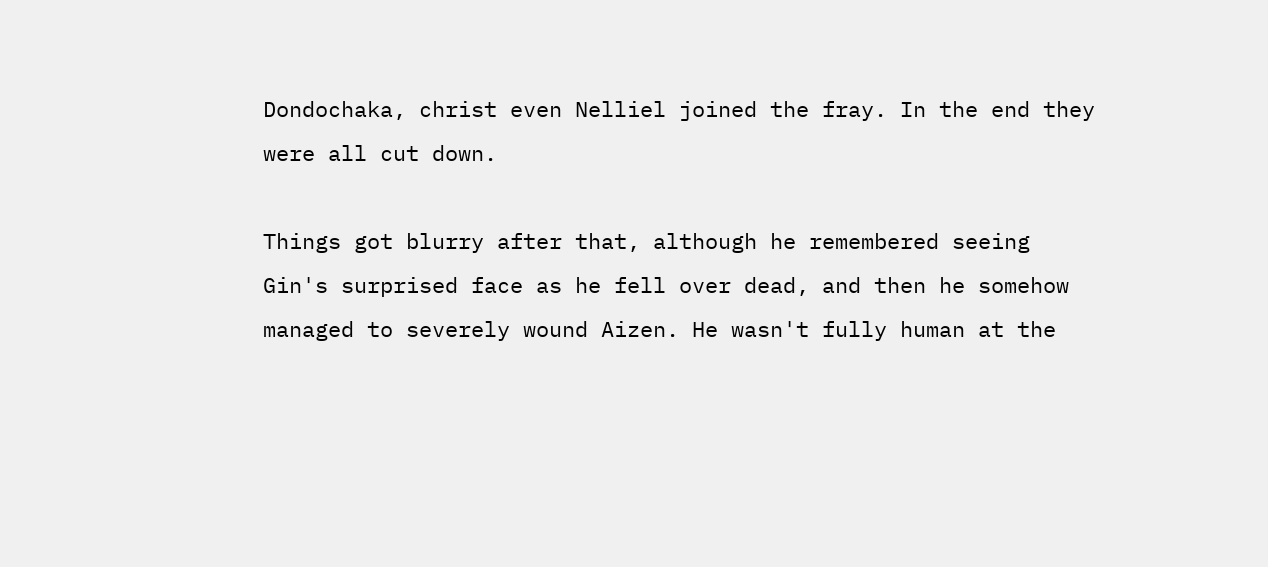Dondochaka, christ even Nelliel joined the fray. In the end they were all cut down.

Things got blurry after that, although he remembered seeing Gin's surprised face as he fell over dead, and then he somehow managed to severely wound Aizen. He wasn't fully human at the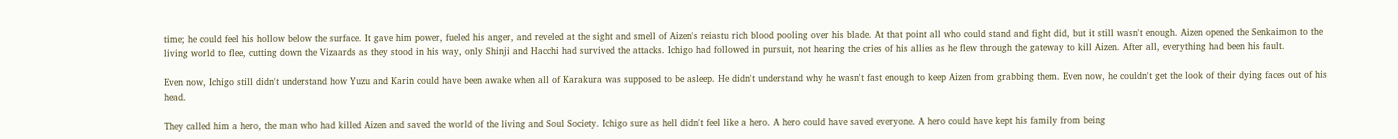time; he could feel his hollow below the surface. It gave him power, fueled his anger, and reveled at the sight and smell of Aizen's reiastu rich blood pooling over his blade. At that point all who could stand and fight did, but it still wasn't enough. Aizen opened the Senkaimon to the living world to flee, cutting down the Vizaards as they stood in his way, only Shinji and Hacchi had survived the attacks. Ichigo had followed in pursuit, not hearing the cries of his allies as he flew through the gateway to kill Aizen. After all, everything had been his fault.

Even now, Ichigo still didn't understand how Yuzu and Karin could have been awake when all of Karakura was supposed to be asleep. He didn't understand why he wasn't fast enough to keep Aizen from grabbing them. Even now, he couldn't get the look of their dying faces out of his head.

They called him a hero, the man who had killed Aizen and saved the world of the living and Soul Society. Ichigo sure as hell didn't feel like a hero. A hero could have saved everyone. A hero could have kept his family from being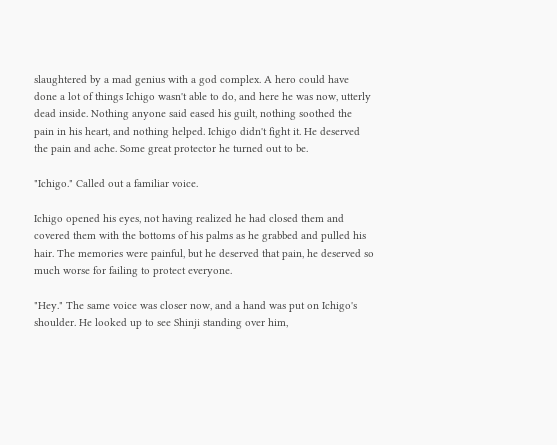slaughtered by a mad genius with a god complex. A hero could have done a lot of things Ichigo wasn't able to do, and here he was now, utterly dead inside. Nothing anyone said eased his guilt, nothing soothed the pain in his heart, and nothing helped. Ichigo didn't fight it. He deserved the pain and ache. Some great protector he turned out to be.

"Ichigo." Called out a familiar voice.

Ichigo opened his eyes, not having realized he had closed them and covered them with the bottoms of his palms as he grabbed and pulled his hair. The memories were painful, but he deserved that pain, he deserved so much worse for failing to protect everyone.

"Hey." The same voice was closer now, and a hand was put on Ichigo's shoulder. He looked up to see Shinji standing over him,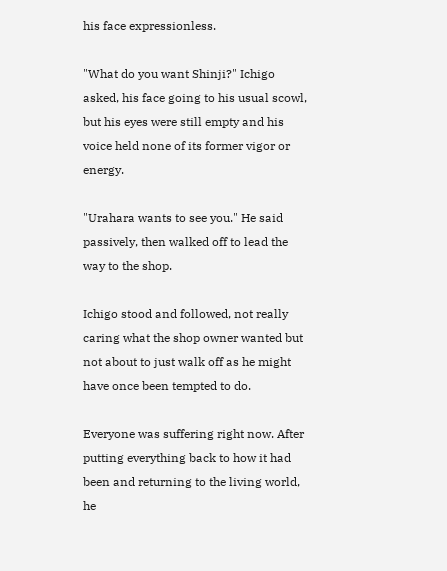his face expressionless.

"What do you want Shinji?" Ichigo asked, his face going to his usual scowl, but his eyes were still empty and his voice held none of its former vigor or energy.

"Urahara wants to see you." He said passively, then walked off to lead the way to the shop.

Ichigo stood and followed, not really caring what the shop owner wanted but not about to just walk off as he might have once been tempted to do.

Everyone was suffering right now. After putting everything back to how it had been and returning to the living world, he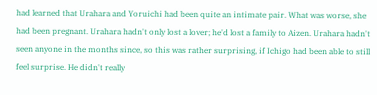had learned that Urahara and Yoruichi had been quite an intimate pair. What was worse, she had been pregnant. Urahara hadn't only lost a lover; he'd lost a family to Aizen. Urahara hadn't seen anyone in the months since, so this was rather surprising, if Ichigo had been able to still feel surprise. He didn't really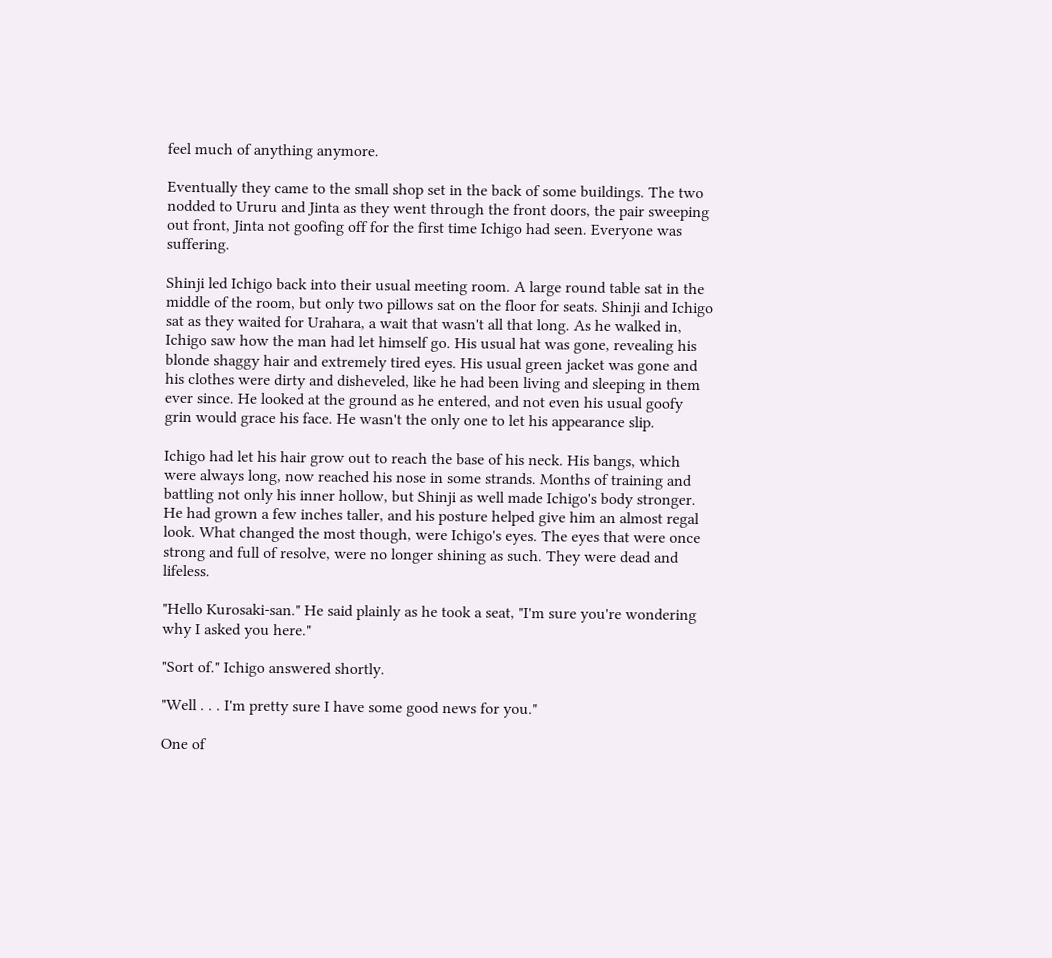feel much of anything anymore.

Eventually they came to the small shop set in the back of some buildings. The two nodded to Ururu and Jinta as they went through the front doors, the pair sweeping out front, Jinta not goofing off for the first time Ichigo had seen. Everyone was suffering.

Shinji led Ichigo back into their usual meeting room. A large round table sat in the middle of the room, but only two pillows sat on the floor for seats. Shinji and Ichigo sat as they waited for Urahara, a wait that wasn't all that long. As he walked in, Ichigo saw how the man had let himself go. His usual hat was gone, revealing his blonde shaggy hair and extremely tired eyes. His usual green jacket was gone and his clothes were dirty and disheveled, like he had been living and sleeping in them ever since. He looked at the ground as he entered, and not even his usual goofy grin would grace his face. He wasn't the only one to let his appearance slip.

Ichigo had let his hair grow out to reach the base of his neck. His bangs, which were always long, now reached his nose in some strands. Months of training and battling not only his inner hollow, but Shinji as well made Ichigo's body stronger. He had grown a few inches taller, and his posture helped give him an almost regal look. What changed the most though, were Ichigo's eyes. The eyes that were once strong and full of resolve, were no longer shining as such. They were dead and lifeless.

"Hello Kurosaki-san." He said plainly as he took a seat, "I'm sure you're wondering why I asked you here."

"Sort of." Ichigo answered shortly.

"Well . . . I'm pretty sure I have some good news for you."

One of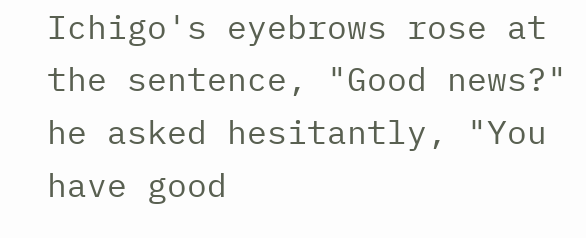Ichigo's eyebrows rose at the sentence, "Good news?" he asked hesitantly, "You have good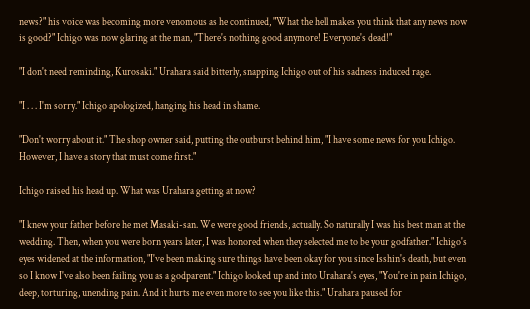news?" his voice was becoming more venomous as he continued, "What the hell makes you think that any news now is good?" Ichigo was now glaring at the man, "There's nothing good anymore! Everyone's dead!"

"I don't need reminding, Kurosaki." Urahara said bitterly, snapping Ichigo out of his sadness induced rage.

"I . . . I'm sorry." Ichigo apologized, hanging his head in shame.

"Don't worry about it." The shop owner said, putting the outburst behind him, "I have some news for you Ichigo. However, I have a story that must come first."

Ichigo raised his head up. What was Urahara getting at now?

"I knew your father before he met Masaki-san. We were good friends, actually. So naturally I was his best man at the wedding. Then, when you were born years later, I was honored when they selected me to be your godfather." Ichigo's eyes widened at the information, "I've been making sure things have been okay for you since Isshin's death, but even so I know I've also been failing you as a godparent." Ichigo looked up and into Urahara's eyes, "You're in pain Ichigo, deep, torturing, unending pain. And it hurts me even more to see you like this." Urahara paused for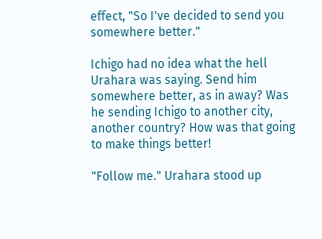effect, "So I've decided to send you somewhere better."

Ichigo had no idea what the hell Urahara was saying. Send him somewhere better, as in away? Was he sending Ichigo to another city, another country? How was that going to make things better!

"Follow me." Urahara stood up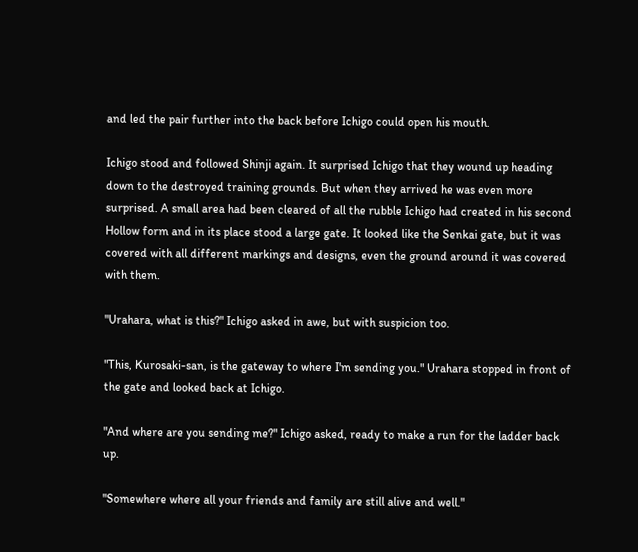and led the pair further into the back before Ichigo could open his mouth.

Ichigo stood and followed Shinji again. It surprised Ichigo that they wound up heading down to the destroyed training grounds. But when they arrived he was even more surprised. A small area had been cleared of all the rubble Ichigo had created in his second Hollow form and in its place stood a large gate. It looked like the Senkai gate, but it was covered with all different markings and designs, even the ground around it was covered with them.

"Urahara, what is this?" Ichigo asked in awe, but with suspicion too.

"This, Kurosaki-san, is the gateway to where I'm sending you." Urahara stopped in front of the gate and looked back at Ichigo.

"And where are you sending me?" Ichigo asked, ready to make a run for the ladder back up.

"Somewhere where all your friends and family are still alive and well."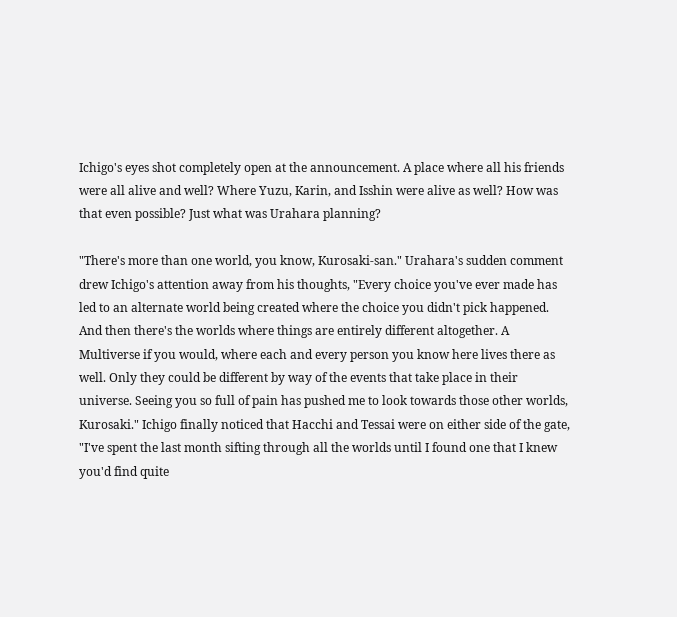Ichigo's eyes shot completely open at the announcement. A place where all his friends were all alive and well? Where Yuzu, Karin, and Isshin were alive as well? How was that even possible? Just what was Urahara planning?

"There's more than one world, you know, Kurosaki-san." Urahara's sudden comment drew Ichigo's attention away from his thoughts, "Every choice you've ever made has led to an alternate world being created where the choice you didn't pick happened. And then there's the worlds where things are entirely different altogether. A Multiverse if you would, where each and every person you know here lives there as well. Only they could be different by way of the events that take place in their universe. Seeing you so full of pain has pushed me to look towards those other worlds, Kurosaki." Ichigo finally noticed that Hacchi and Tessai were on either side of the gate, "I've spent the last month sifting through all the worlds until I found one that I knew you'd find quite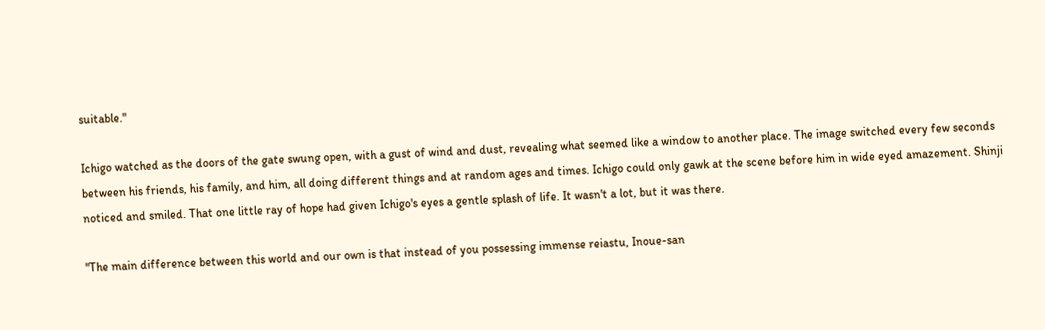suitable."

Ichigo watched as the doors of the gate swung open, with a gust of wind and dust, revealing what seemed like a window to another place. The image switched every few seconds between his friends, his family, and him, all doing different things and at random ages and times. Ichigo could only gawk at the scene before him in wide eyed amazement. Shinji noticed and smiled. That one little ray of hope had given Ichigo's eyes a gentle splash of life. It wasn't a lot, but it was there.

"The main difference between this world and our own is that instead of you possessing immense reiastu, Inoue-san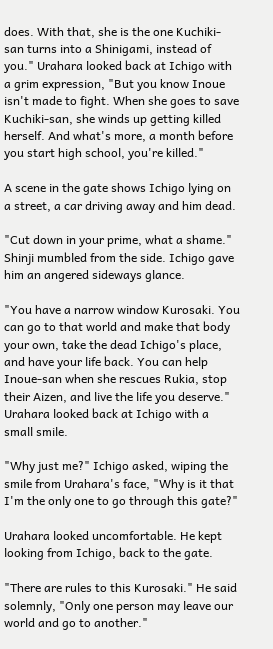does. With that, she is the one Kuchiki-san turns into a Shinigami, instead of you." Urahara looked back at Ichigo with a grim expression, "But you know Inoue isn't made to fight. When she goes to save Kuchiki-san, she winds up getting killed herself. And what's more, a month before you start high school, you're killed."

A scene in the gate shows Ichigo lying on a street, a car driving away and him dead.

"Cut down in your prime, what a shame." Shinji mumbled from the side. Ichigo gave him an angered sideways glance.

"You have a narrow window Kurosaki. You can go to that world and make that body your own, take the dead Ichigo's place, and have your life back. You can help Inoue-san when she rescues Rukia, stop their Aizen, and live the life you deserve." Urahara looked back at Ichigo with a small smile.

"Why just me?" Ichigo asked, wiping the smile from Urahara's face, "Why is it that I'm the only one to go through this gate?"

Urahara looked uncomfortable. He kept looking from Ichigo, back to the gate.

"There are rules to this Kurosaki." He said solemnly, "Only one person may leave our world and go to another."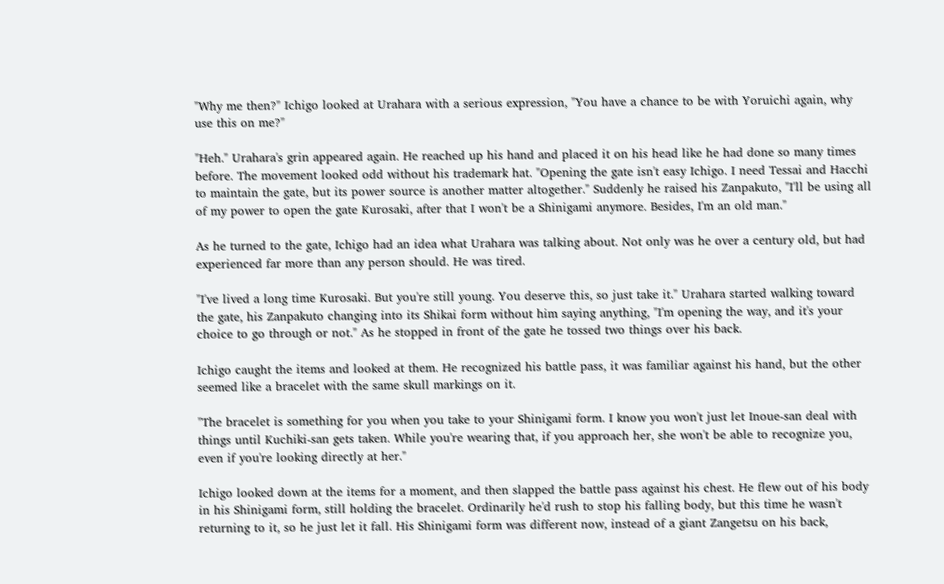"Why me then?" Ichigo looked at Urahara with a serious expression, "You have a chance to be with Yoruichi again, why use this on me?"

"Heh." Urahara's grin appeared again. He reached up his hand and placed it on his head like he had done so many times before. The movement looked odd without his trademark hat. "Opening the gate isn't easy Ichigo. I need Tessai and Hacchi to maintain the gate, but its power source is another matter altogether." Suddenly he raised his Zanpakuto, "I'll be using all of my power to open the gate Kurosaki, after that I won't be a Shinigami anymore. Besides, I'm an old man."

As he turned to the gate, Ichigo had an idea what Urahara was talking about. Not only was he over a century old, but had experienced far more than any person should. He was tired.

"I've lived a long time Kurosaki. But you're still young. You deserve this, so just take it." Urahara started walking toward the gate, his Zanpakuto changing into its Shikai form without him saying anything, "I'm opening the way, and it's your choice to go through or not." As he stopped in front of the gate he tossed two things over his back.

Ichigo caught the items and looked at them. He recognized his battle pass, it was familiar against his hand, but the other seemed like a bracelet with the same skull markings on it.

"The bracelet is something for you when you take to your Shinigami form. I know you won't just let Inoue-san deal with things until Kuchiki-san gets taken. While you're wearing that, if you approach her, she won't be able to recognize you, even if you're looking directly at her."

Ichigo looked down at the items for a moment, and then slapped the battle pass against his chest. He flew out of his body in his Shinigami form, still holding the bracelet. Ordinarily he'd rush to stop his falling body, but this time he wasn't returning to it, so he just let it fall. His Shinigami form was different now, instead of a giant Zangetsu on his back,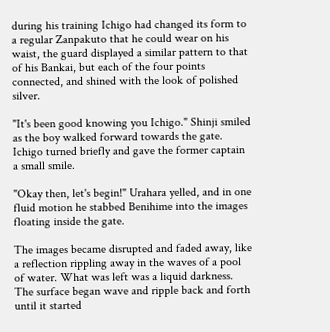during his training Ichigo had changed its form to a regular Zanpakuto that he could wear on his waist, the guard displayed a similar pattern to that of his Bankai, but each of the four points connected, and shined with the look of polished silver.

"It's been good knowing you Ichigo." Shinji smiled as the boy walked forward towards the gate. Ichigo turned briefly and gave the former captain a small smile.

"Okay then, let's begin!" Urahara yelled, and in one fluid motion he stabbed Benihime into the images floating inside the gate.

The images became disrupted and faded away, like a reflection rippling away in the waves of a pool of water. What was left was a liquid darkness. The surface began wave and ripple back and forth until it started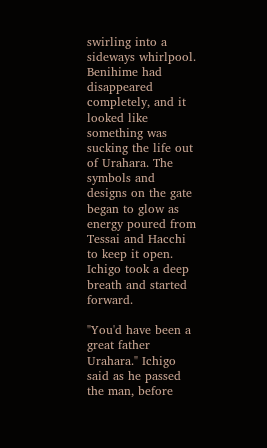swirling into a sideways whirlpool. Benihime had disappeared completely, and it looked like something was sucking the life out of Urahara. The symbols and designs on the gate began to glow as energy poured from Tessai and Hacchi to keep it open. Ichigo took a deep breath and started forward.

"You'd have been a great father Urahara." Ichigo said as he passed the man, before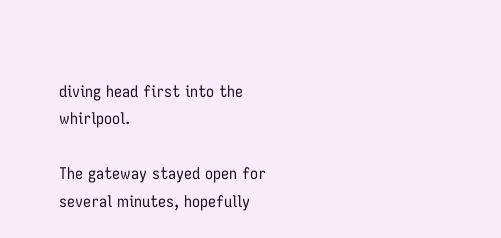diving head first into the whirlpool.

The gateway stayed open for several minutes, hopefully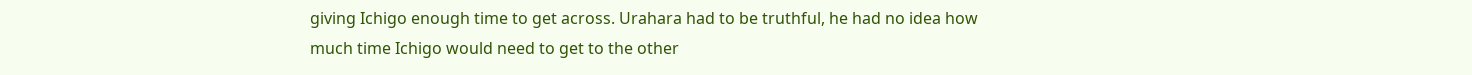giving Ichigo enough time to get across. Urahara had to be truthful, he had no idea how much time Ichigo would need to get to the other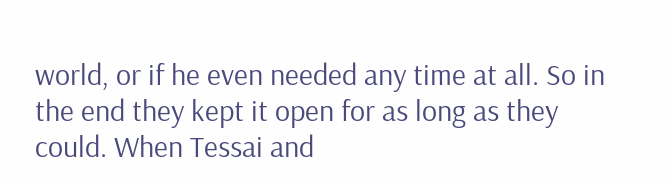world, or if he even needed any time at all. So in the end they kept it open for as long as they could. When Tessai and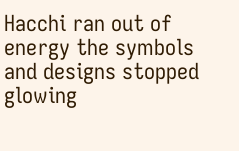Hacchi ran out of energy the symbols and designs stopped glowing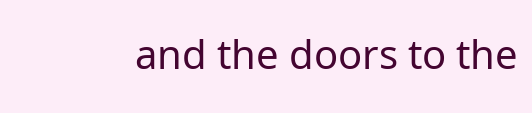and the doors to the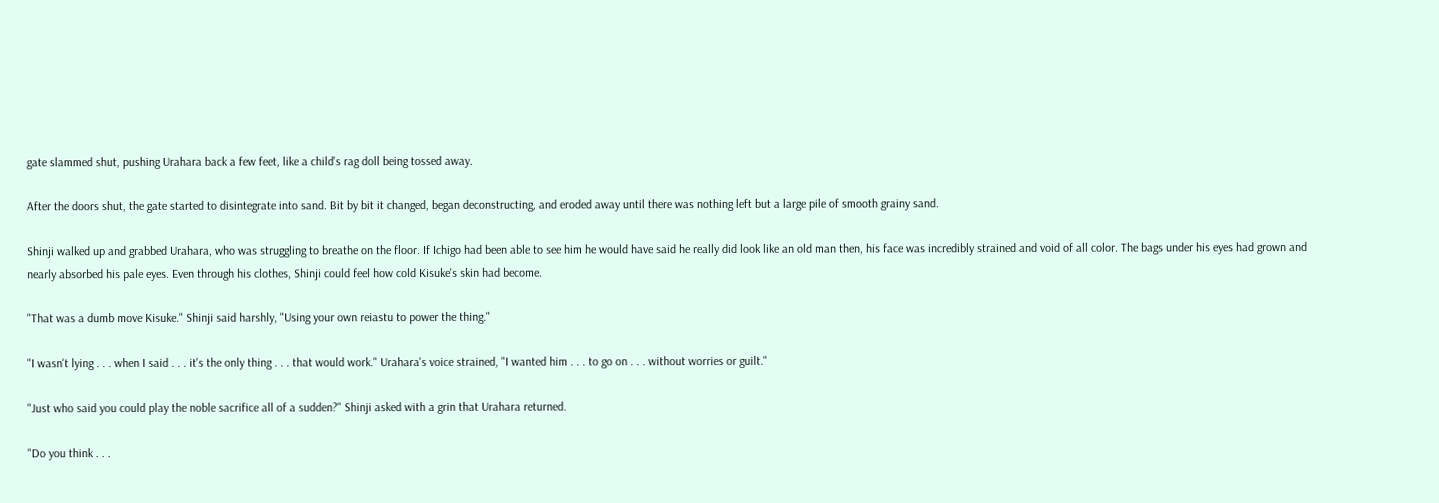gate slammed shut, pushing Urahara back a few feet, like a child's rag doll being tossed away.

After the doors shut, the gate started to disintegrate into sand. Bit by bit it changed, began deconstructing, and eroded away until there was nothing left but a large pile of smooth grainy sand.

Shinji walked up and grabbed Urahara, who was struggling to breathe on the floor. If Ichigo had been able to see him he would have said he really did look like an old man then, his face was incredibly strained and void of all color. The bags under his eyes had grown and nearly absorbed his pale eyes. Even through his clothes, Shinji could feel how cold Kisuke's skin had become.

"That was a dumb move Kisuke." Shinji said harshly, "Using your own reiastu to power the thing."

"I wasn't lying . . . when I said . . . it's the only thing . . . that would work." Urahara's voice strained, "I wanted him . . . to go on . . . without worries or guilt."

"Just who said you could play the noble sacrifice all of a sudden?" Shinji asked with a grin that Urahara returned.

"Do you think . . .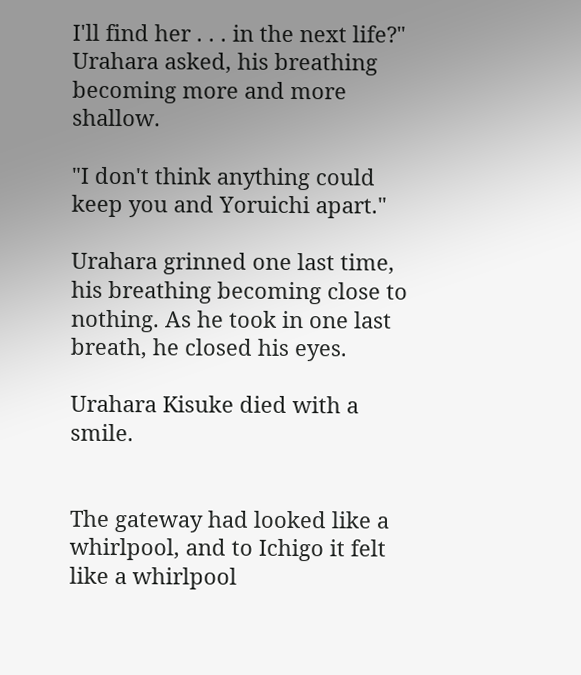I'll find her . . . in the next life?" Urahara asked, his breathing becoming more and more shallow.

"I don't think anything could keep you and Yoruichi apart."

Urahara grinned one last time, his breathing becoming close to nothing. As he took in one last breath, he closed his eyes.

Urahara Kisuke died with a smile.


The gateway had looked like a whirlpool, and to Ichigo it felt like a whirlpool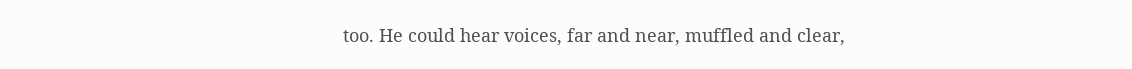too. He could hear voices, far and near, muffled and clear,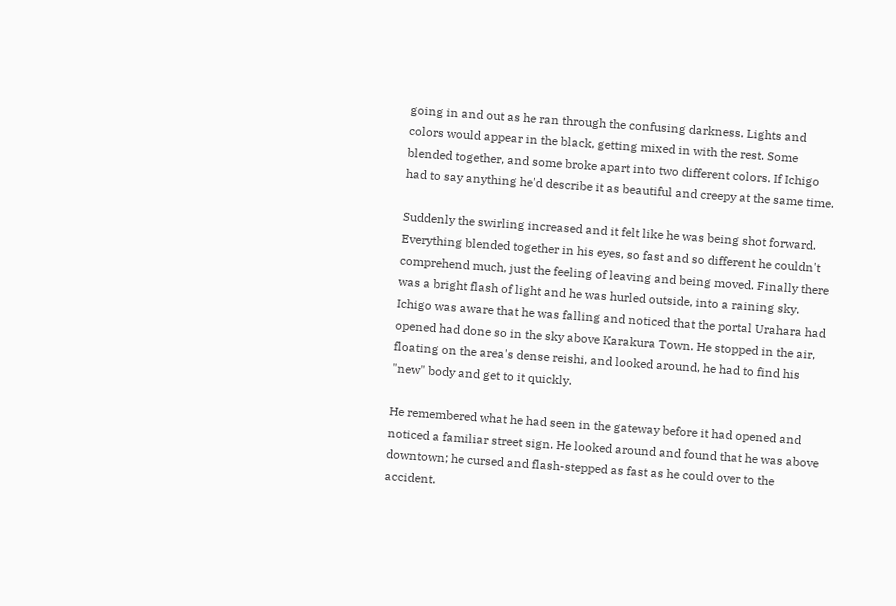going in and out as he ran through the confusing darkness. Lights and colors would appear in the black, getting mixed in with the rest. Some blended together, and some broke apart into two different colors. If Ichigo had to say anything he'd describe it as beautiful and creepy at the same time.

Suddenly the swirling increased and it felt like he was being shot forward. Everything blended together in his eyes, so fast and so different he couldn't comprehend much, just the feeling of leaving and being moved. Finally there was a bright flash of light and he was hurled outside, into a raining sky. Ichigo was aware that he was falling and noticed that the portal Urahara had opened had done so in the sky above Karakura Town. He stopped in the air, floating on the area's dense reishi, and looked around, he had to find his "new" body and get to it quickly.

He remembered what he had seen in the gateway before it had opened and noticed a familiar street sign. He looked around and found that he was above downtown; he cursed and flash-stepped as fast as he could over to the accident.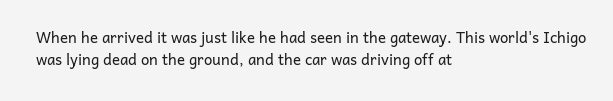When he arrived it was just like he had seen in the gateway. This world's Ichigo was lying dead on the ground, and the car was driving off at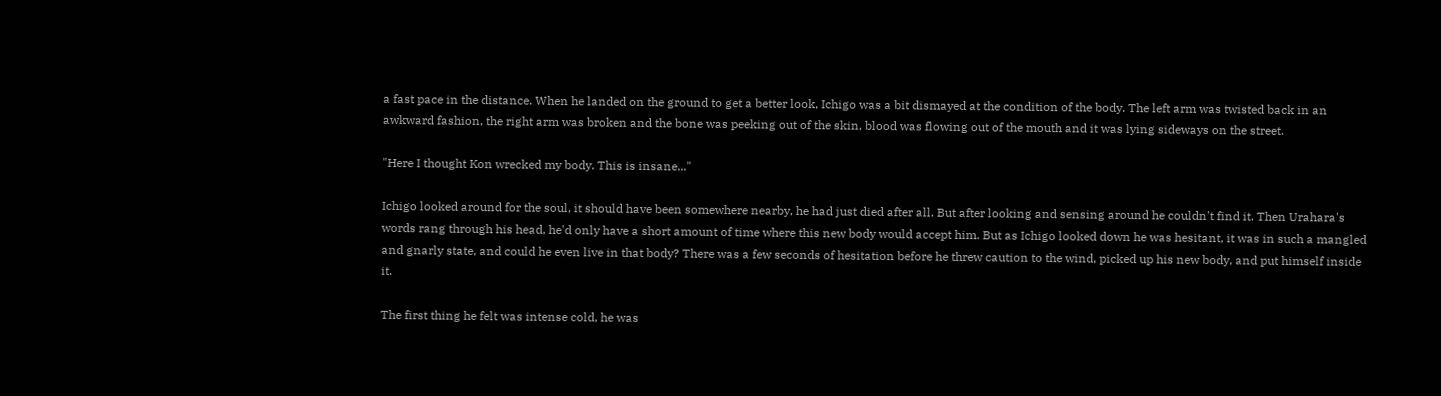a fast pace in the distance. When he landed on the ground to get a better look, Ichigo was a bit dismayed at the condition of the body. The left arm was twisted back in an awkward fashion, the right arm was broken and the bone was peeking out of the skin, blood was flowing out of the mouth and it was lying sideways on the street.

"Here I thought Kon wrecked my body. This is insane..."

Ichigo looked around for the soul, it should have been somewhere nearby, he had just died after all. But after looking and sensing around he couldn't find it. Then Urahara's words rang through his head, he'd only have a short amount of time where this new body would accept him. But as Ichigo looked down he was hesitant, it was in such a mangled and gnarly state, and could he even live in that body? There was a few seconds of hesitation before he threw caution to the wind, picked up his new body, and put himself inside it.

The first thing he felt was intense cold, he was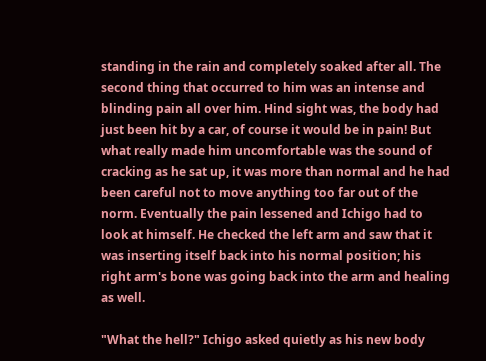standing in the rain and completely soaked after all. The second thing that occurred to him was an intense and blinding pain all over him. Hind sight was, the body had just been hit by a car, of course it would be in pain! But what really made him uncomfortable was the sound of cracking as he sat up, it was more than normal and he had been careful not to move anything too far out of the norm. Eventually the pain lessened and Ichigo had to look at himself. He checked the left arm and saw that it was inserting itself back into his normal position; his right arm's bone was going back into the arm and healing as well.

"What the hell?" Ichigo asked quietly as his new body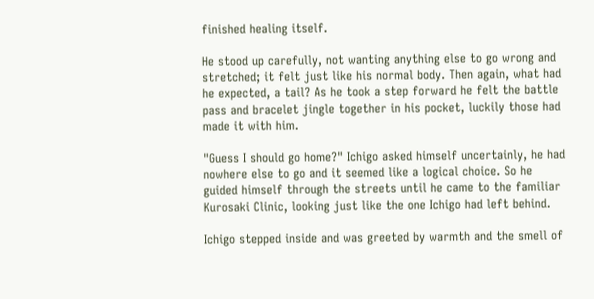finished healing itself.

He stood up carefully, not wanting anything else to go wrong and stretched; it felt just like his normal body. Then again, what had he expected, a tail? As he took a step forward he felt the battle pass and bracelet jingle together in his pocket, luckily those had made it with him.

"Guess I should go home?" Ichigo asked himself uncertainly, he had nowhere else to go and it seemed like a logical choice. So he guided himself through the streets until he came to the familiar Kurosaki Clinic, looking just like the one Ichigo had left behind.

Ichigo stepped inside and was greeted by warmth and the smell of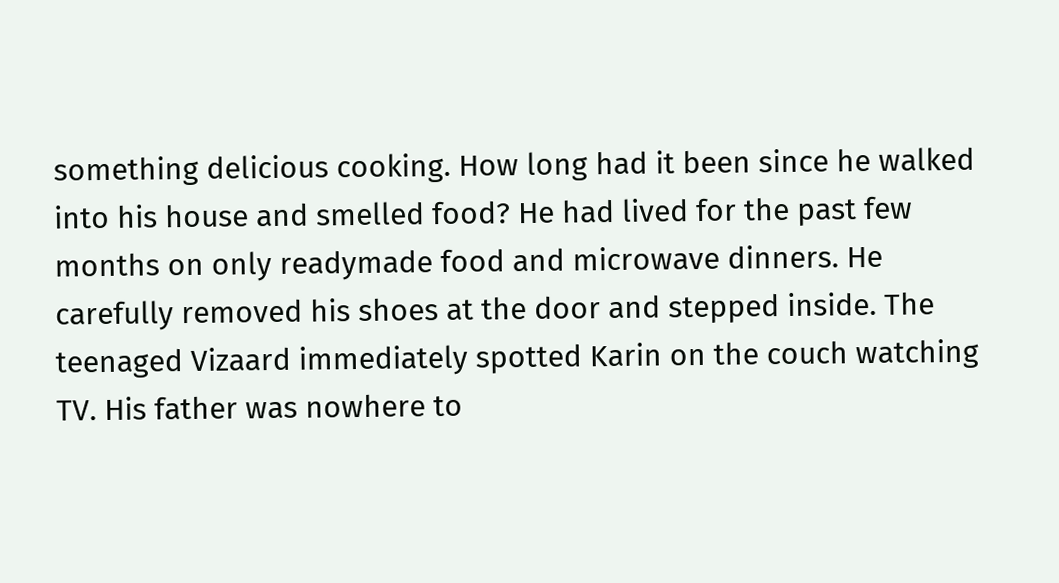something delicious cooking. How long had it been since he walked into his house and smelled food? He had lived for the past few months on only readymade food and microwave dinners. He carefully removed his shoes at the door and stepped inside. The teenaged Vizaard immediately spotted Karin on the couch watching TV. His father was nowhere to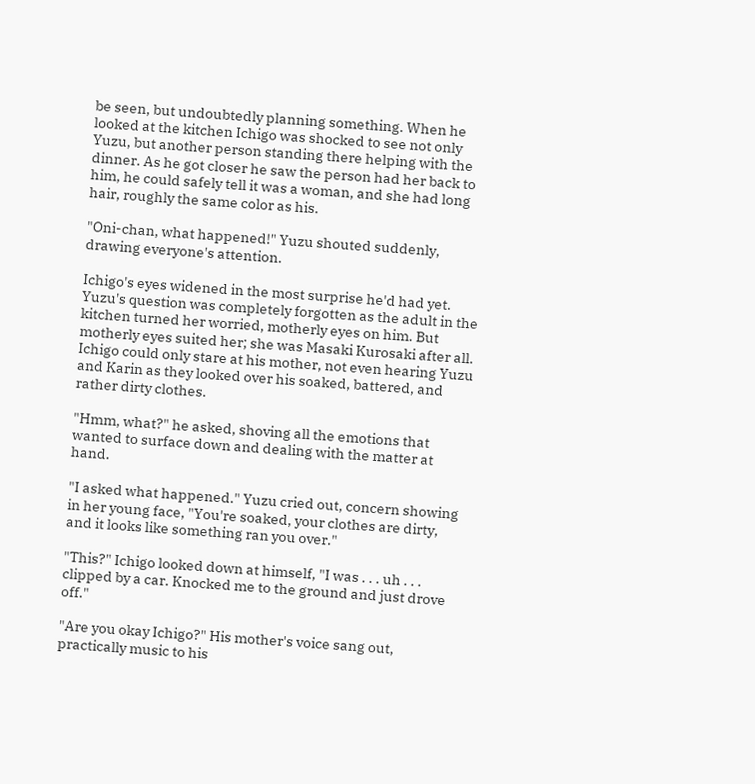be seen, but undoubtedly planning something. When he looked at the kitchen Ichigo was shocked to see not only Yuzu, but another person standing there helping with the dinner. As he got closer he saw the person had her back to him, he could safely tell it was a woman, and she had long hair, roughly the same color as his.

"Oni-chan, what happened!" Yuzu shouted suddenly, drawing everyone's attention.

Ichigo's eyes widened in the most surprise he'd had yet. Yuzu's question was completely forgotten as the adult in the kitchen turned her worried, motherly eyes on him. But motherly eyes suited her; she was Masaki Kurosaki after all. Ichigo could only stare at his mother, not even hearing Yuzu and Karin as they looked over his soaked, battered, and rather dirty clothes.

"Hmm, what?" he asked, shoving all the emotions that wanted to surface down and dealing with the matter at hand.

"I asked what happened." Yuzu cried out, concern showing in her young face, "You're soaked, your clothes are dirty, and it looks like something ran you over."

"This?" Ichigo looked down at himself, "I was . . . uh . . . clipped by a car. Knocked me to the ground and just drove off."

"Are you okay Ichigo?" His mother's voice sang out, practically music to his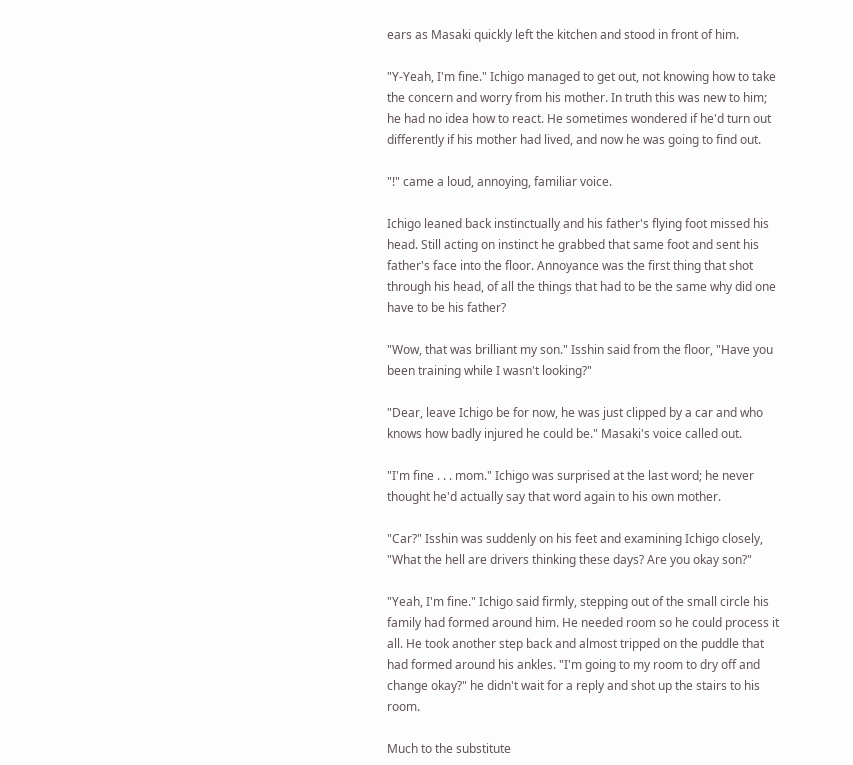ears as Masaki quickly left the kitchen and stood in front of him.

"Y-Yeah, I'm fine." Ichigo managed to get out, not knowing how to take the concern and worry from his mother. In truth this was new to him; he had no idea how to react. He sometimes wondered if he'd turn out differently if his mother had lived, and now he was going to find out.

"!" came a loud, annoying, familiar voice.

Ichigo leaned back instinctually and his father's flying foot missed his head. Still acting on instinct he grabbed that same foot and sent his father's face into the floor. Annoyance was the first thing that shot through his head, of all the things that had to be the same why did one have to be his father?

"Wow, that was brilliant my son." Isshin said from the floor, "Have you been training while I wasn't looking?"

"Dear, leave Ichigo be for now, he was just clipped by a car and who knows how badly injured he could be." Masaki's voice called out.

"I'm fine . . . mom." Ichigo was surprised at the last word; he never thought he'd actually say that word again to his own mother.

"Car?" Isshin was suddenly on his feet and examining Ichigo closely, "What the hell are drivers thinking these days? Are you okay son?"

"Yeah, I'm fine." Ichigo said firmly, stepping out of the small circle his family had formed around him. He needed room so he could process it all. He took another step back and almost tripped on the puddle that had formed around his ankles. "I'm going to my room to dry off and change okay?" he didn't wait for a reply and shot up the stairs to his room.

Much to the substitute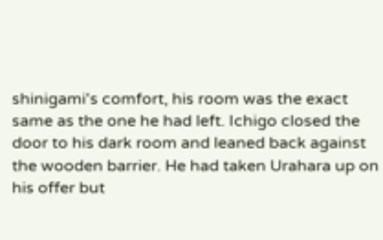shinigami's comfort, his room was the exact same as the one he had left. Ichigo closed the door to his dark room and leaned back against the wooden barrier. He had taken Urahara up on his offer but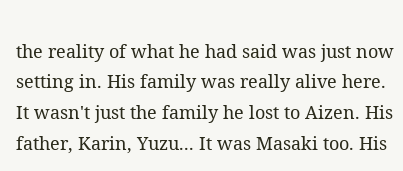the reality of what he had said was just now setting in. His family was really alive here. It wasn't just the family he lost to Aizen. His father, Karin, Yuzu... It was Masaki too. His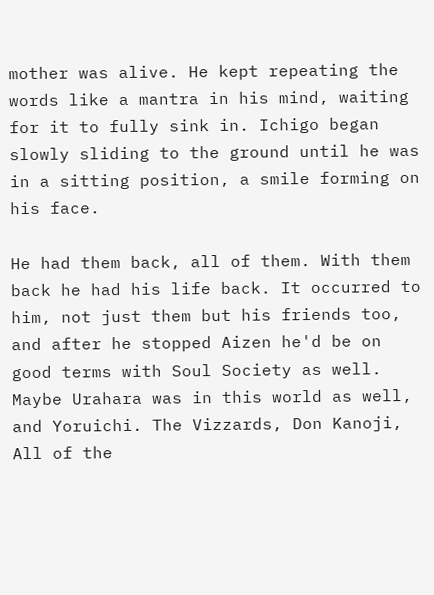mother was alive. He kept repeating the words like a mantra in his mind, waiting for it to fully sink in. Ichigo began slowly sliding to the ground until he was in a sitting position, a smile forming on his face.

He had them back, all of them. With them back he had his life back. It occurred to him, not just them but his friends too, and after he stopped Aizen he'd be on good terms with Soul Society as well. Maybe Urahara was in this world as well, and Yoruichi. The Vizzards, Don Kanoji, All of the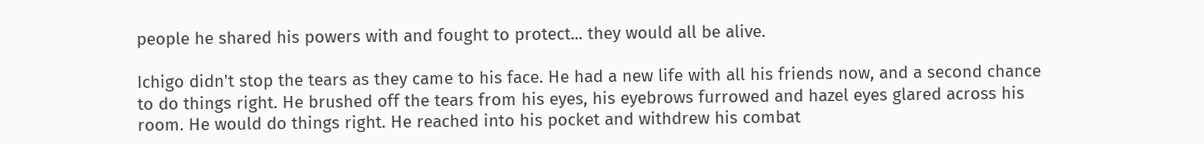people he shared his powers with and fought to protect... they would all be alive.

Ichigo didn't stop the tears as they came to his face. He had a new life with all his friends now, and a second chance to do things right. He brushed off the tears from his eyes, his eyebrows furrowed and hazel eyes glared across his room. He would do things right. He reached into his pocket and withdrew his combat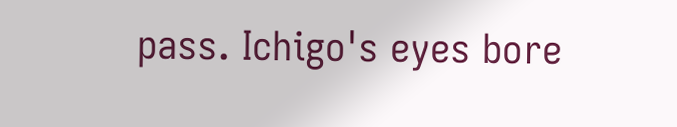pass. Ichigo's eyes bore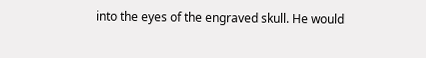into the eyes of the engraved skull. He would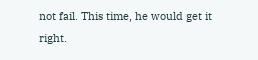not fail. This time, he would get it right.